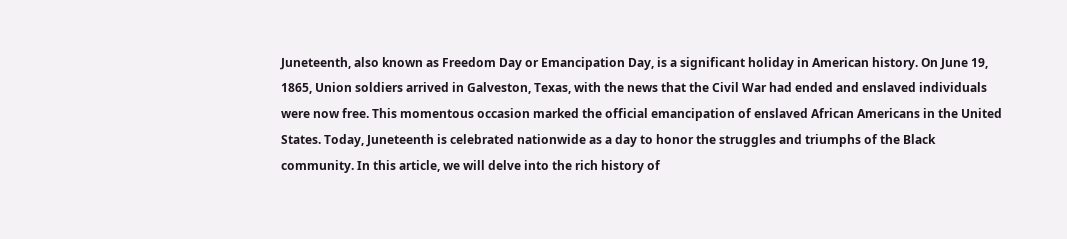Juneteenth, also known as Freedom Day or Emancipation Day, is a significant holiday in American history. On June 19, 1865, Union soldiers arrived in Galveston, Texas, with the news that the Civil War had ended and enslaved individuals were now free. This momentous occasion marked the official emancipation of enslaved African Americans in the United States. Today, Juneteenth is celebrated nationwide as a day to honor the struggles and triumphs of the Black community. In this article, we will delve into the rich history of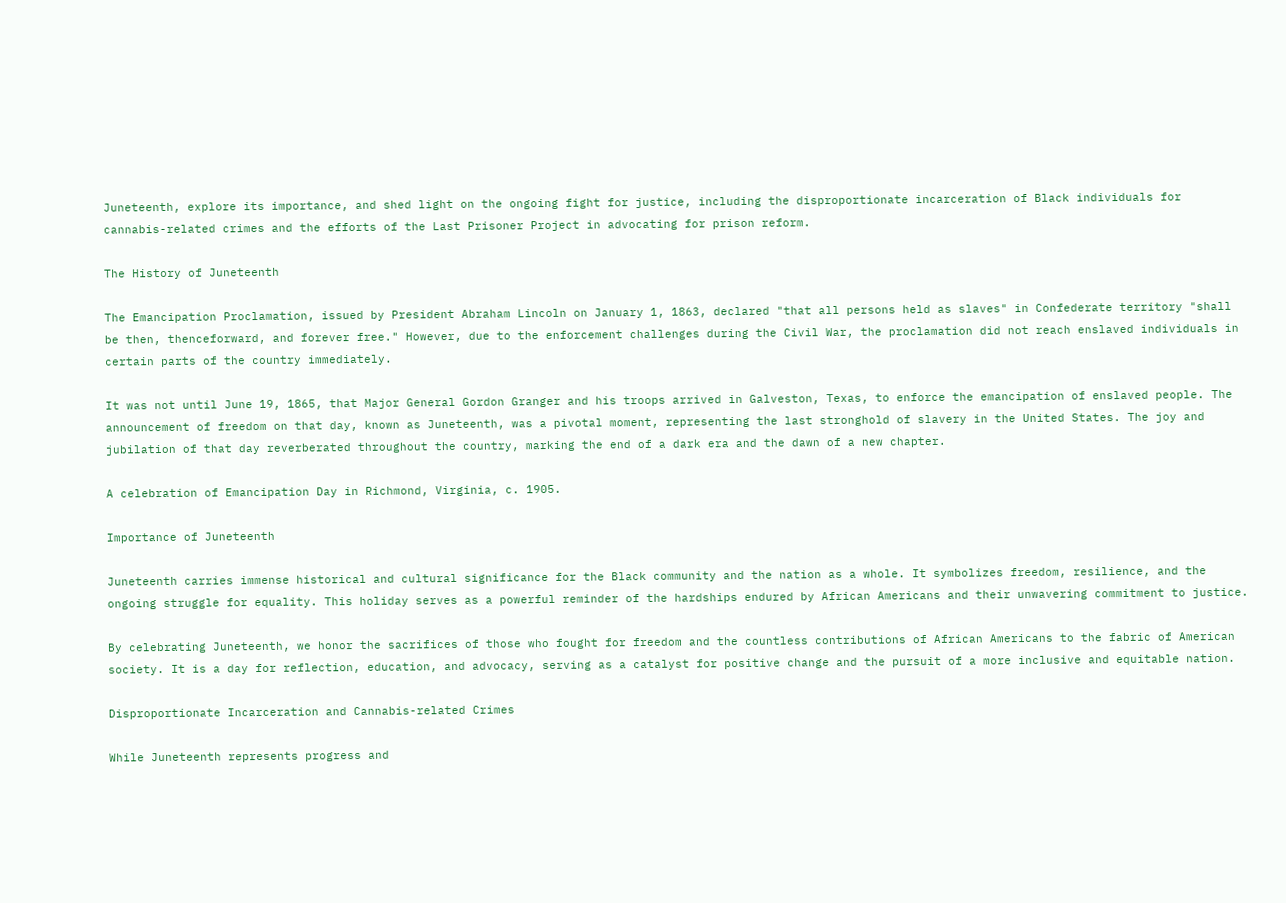Juneteenth, explore its importance, and shed light on the ongoing fight for justice, including the disproportionate incarceration of Black individuals for cannabis-related crimes and the efforts of the Last Prisoner Project in advocating for prison reform.

The History of Juneteenth

The Emancipation Proclamation, issued by President Abraham Lincoln on January 1, 1863, declared "that all persons held as slaves" in Confederate territory "shall be then, thenceforward, and forever free." However, due to the enforcement challenges during the Civil War, the proclamation did not reach enslaved individuals in certain parts of the country immediately.

It was not until June 19, 1865, that Major General Gordon Granger and his troops arrived in Galveston, Texas, to enforce the emancipation of enslaved people. The announcement of freedom on that day, known as Juneteenth, was a pivotal moment, representing the last stronghold of slavery in the United States. The joy and jubilation of that day reverberated throughout the country, marking the end of a dark era and the dawn of a new chapter.

A celebration of Emancipation Day in Richmond, Virginia, c. 1905.

Importance of Juneteenth

Juneteenth carries immense historical and cultural significance for the Black community and the nation as a whole. It symbolizes freedom, resilience, and the ongoing struggle for equality. This holiday serves as a powerful reminder of the hardships endured by African Americans and their unwavering commitment to justice.

By celebrating Juneteenth, we honor the sacrifices of those who fought for freedom and the countless contributions of African Americans to the fabric of American society. It is a day for reflection, education, and advocacy, serving as a catalyst for positive change and the pursuit of a more inclusive and equitable nation.

Disproportionate Incarceration and Cannabis-related Crimes

While Juneteenth represents progress and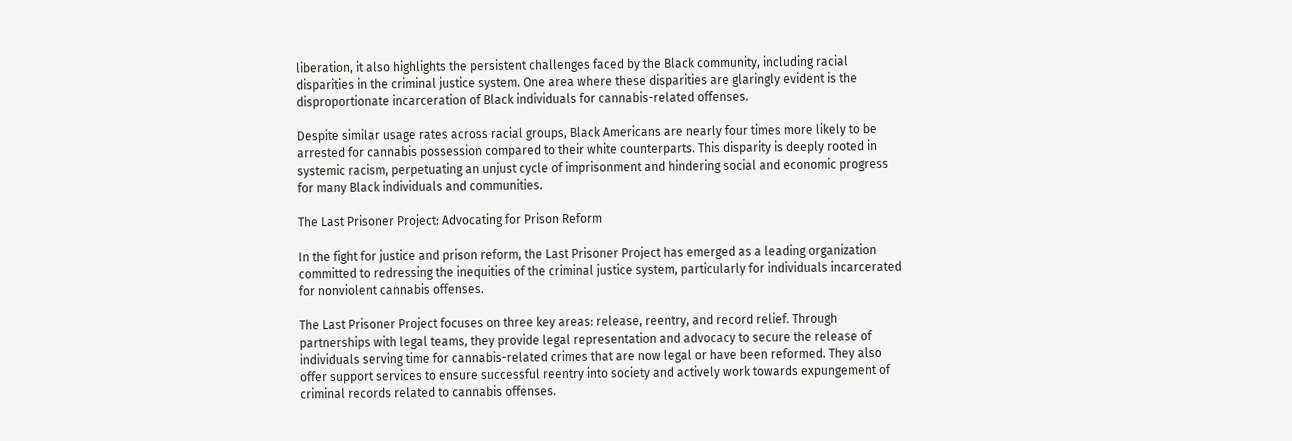liberation, it also highlights the persistent challenges faced by the Black community, including racial disparities in the criminal justice system. One area where these disparities are glaringly evident is the disproportionate incarceration of Black individuals for cannabis-related offenses.

Despite similar usage rates across racial groups, Black Americans are nearly four times more likely to be arrested for cannabis possession compared to their white counterparts. This disparity is deeply rooted in systemic racism, perpetuating an unjust cycle of imprisonment and hindering social and economic progress for many Black individuals and communities.

The Last Prisoner Project: Advocating for Prison Reform

In the fight for justice and prison reform, the Last Prisoner Project has emerged as a leading organization committed to redressing the inequities of the criminal justice system, particularly for individuals incarcerated for nonviolent cannabis offenses.

The Last Prisoner Project focuses on three key areas: release, reentry, and record relief. Through partnerships with legal teams, they provide legal representation and advocacy to secure the release of individuals serving time for cannabis-related crimes that are now legal or have been reformed. They also offer support services to ensure successful reentry into society and actively work towards expungement of criminal records related to cannabis offenses.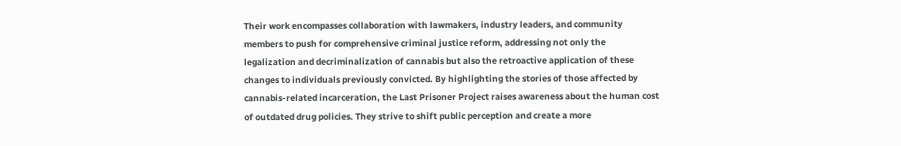Their work encompasses collaboration with lawmakers, industry leaders, and community members to push for comprehensive criminal justice reform, addressing not only the legalization and decriminalization of cannabis but also the retroactive application of these changes to individuals previously convicted. By highlighting the stories of those affected by cannabis-related incarceration, the Last Prisoner Project raises awareness about the human cost of outdated drug policies. They strive to shift public perception and create a more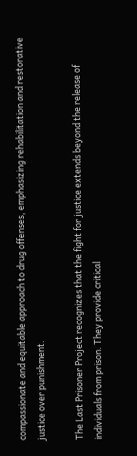compassionate and equitable approach to drug offenses, emphasizing rehabilitation and restorative justice over punishment.

The Last Prisoner Project recognizes that the fight for justice extends beyond the release of individuals from prison. They provide critical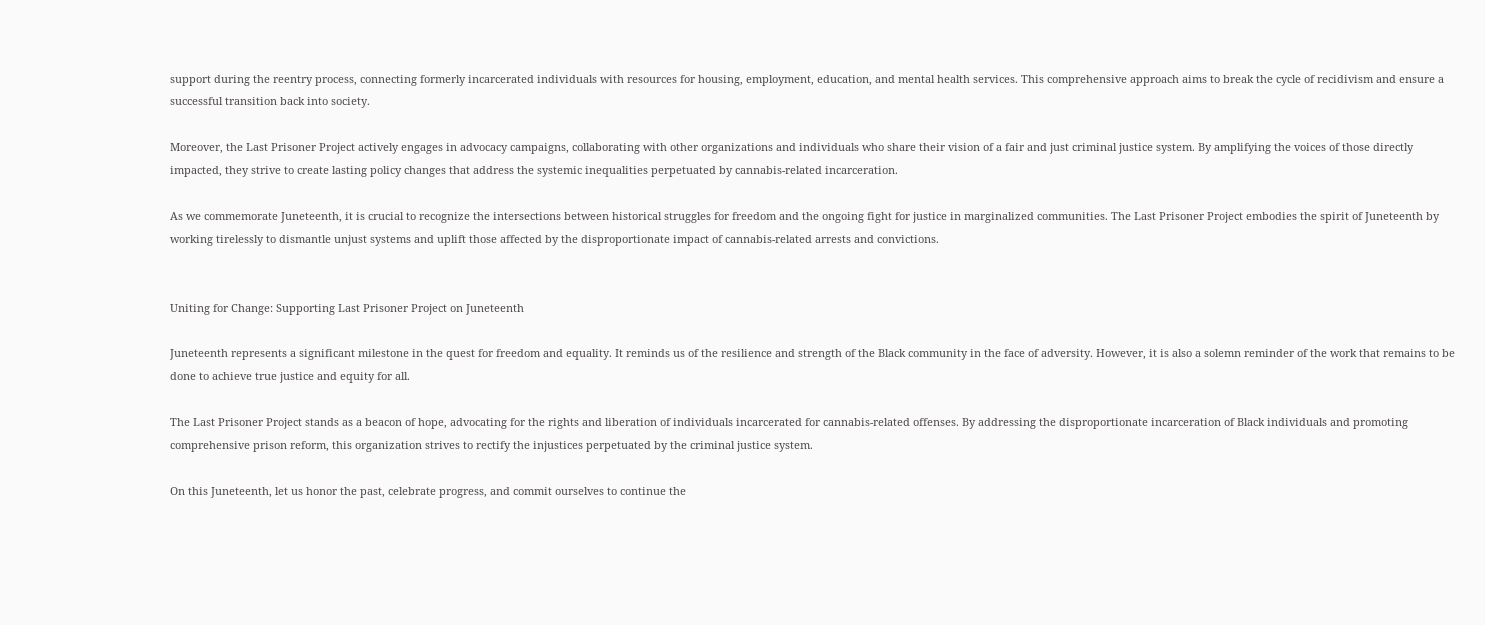support during the reentry process, connecting formerly incarcerated individuals with resources for housing, employment, education, and mental health services. This comprehensive approach aims to break the cycle of recidivism and ensure a successful transition back into society.

Moreover, the Last Prisoner Project actively engages in advocacy campaigns, collaborating with other organizations and individuals who share their vision of a fair and just criminal justice system. By amplifying the voices of those directly impacted, they strive to create lasting policy changes that address the systemic inequalities perpetuated by cannabis-related incarceration.

As we commemorate Juneteenth, it is crucial to recognize the intersections between historical struggles for freedom and the ongoing fight for justice in marginalized communities. The Last Prisoner Project embodies the spirit of Juneteenth by working tirelessly to dismantle unjust systems and uplift those affected by the disproportionate impact of cannabis-related arrests and convictions.


Uniting for Change: Supporting Last Prisoner Project on Juneteenth

Juneteenth represents a significant milestone in the quest for freedom and equality. It reminds us of the resilience and strength of the Black community in the face of adversity. However, it is also a solemn reminder of the work that remains to be done to achieve true justice and equity for all.

The Last Prisoner Project stands as a beacon of hope, advocating for the rights and liberation of individuals incarcerated for cannabis-related offenses. By addressing the disproportionate incarceration of Black individuals and promoting comprehensive prison reform, this organization strives to rectify the injustices perpetuated by the criminal justice system.

On this Juneteenth, let us honor the past, celebrate progress, and commit ourselves to continue the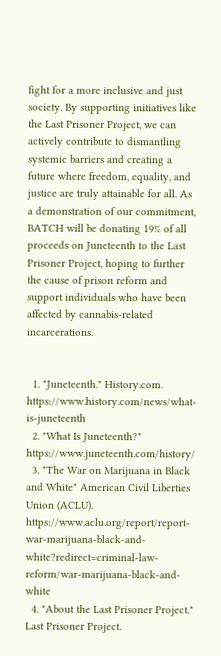fight for a more inclusive and just society. By supporting initiatives like the Last Prisoner Project, we can actively contribute to dismantling systemic barriers and creating a future where freedom, equality, and justice are truly attainable for all. As a demonstration of our commitment, BATCH will be donating 19% of all proceeds on Juneteenth to the Last Prisoner Project, hoping to further the cause of prison reform and support individuals who have been affected by cannabis-related incarcerations.


  1. "Juneteenth." History.com. https://www.history.com/news/what-is-juneteenth
  2. "What Is Juneteenth?" https://www.juneteenth.com/history/
  3. "The War on Marijuana in Black and White" American Civil Liberties Union (ACLU). https://www.aclu.org/report/report-war-marijuana-black-and-white?redirect=criminal-law-reform/war-marijuana-black-and-white
  4. "About the Last Prisoner Project." Last Prisoner Project.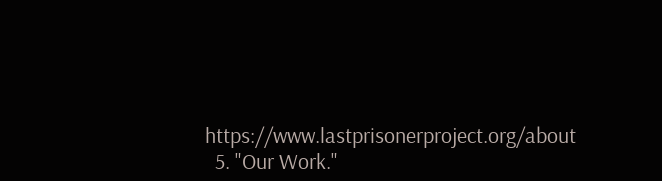https://www.lastprisonerproject.org/about
  5. "Our Work."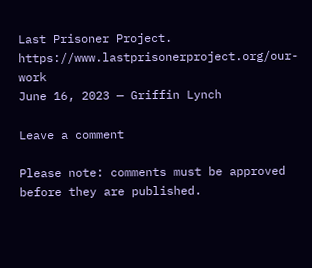Last Prisoner Project. https://www.lastprisonerproject.org/our-work
June 16, 2023 — Griffin Lynch

Leave a comment

Please note: comments must be approved before they are published.